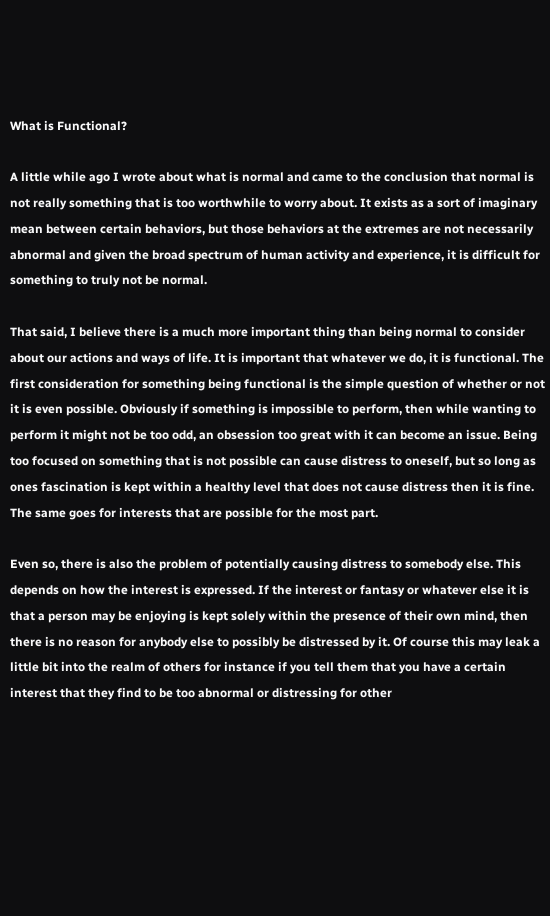What is Functional?

A little while ago I wrote about what is normal and came to the conclusion that normal is not really something that is too worthwhile to worry about. It exists as a sort of imaginary mean between certain behaviors, but those behaviors at the extremes are not necessarily abnormal and given the broad spectrum of human activity and experience, it is difficult for something to truly not be normal.

That said, I believe there is a much more important thing than being normal to consider about our actions and ways of life. It is important that whatever we do, it is functional. The first consideration for something being functional is the simple question of whether or not it is even possible. Obviously if something is impossible to perform, then while wanting to perform it might not be too odd, an obsession too great with it can become an issue. Being too focused on something that is not possible can cause distress to oneself, but so long as ones fascination is kept within a healthy level that does not cause distress then it is fine. The same goes for interests that are possible for the most part.

Even so, there is also the problem of potentially causing distress to somebody else. This depends on how the interest is expressed. If the interest or fantasy or whatever else it is that a person may be enjoying is kept solely within the presence of their own mind, then there is no reason for anybody else to possibly be distressed by it. Of course this may leak a little bit into the realm of others for instance if you tell them that you have a certain interest that they find to be too abnormal or distressing for other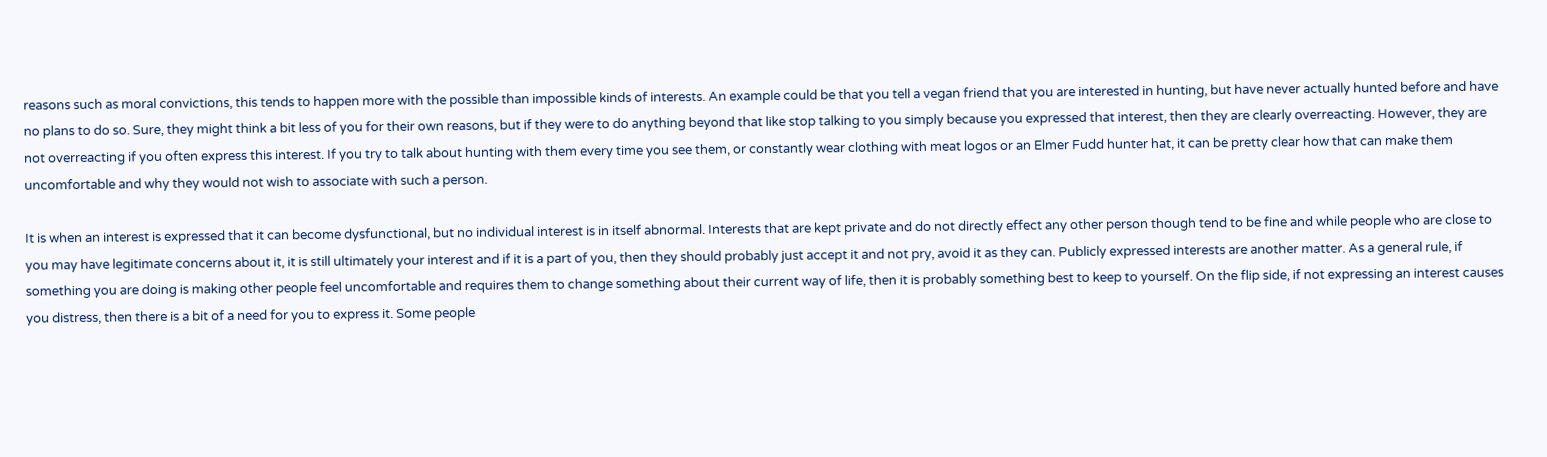reasons such as moral convictions, this tends to happen more with the possible than impossible kinds of interests. An example could be that you tell a vegan friend that you are interested in hunting, but have never actually hunted before and have no plans to do so. Sure, they might think a bit less of you for their own reasons, but if they were to do anything beyond that like stop talking to you simply because you expressed that interest, then they are clearly overreacting. However, they are not overreacting if you often express this interest. If you try to talk about hunting with them every time you see them, or constantly wear clothing with meat logos or an Elmer Fudd hunter hat, it can be pretty clear how that can make them uncomfortable and why they would not wish to associate with such a person.

It is when an interest is expressed that it can become dysfunctional, but no individual interest is in itself abnormal. Interests that are kept private and do not directly effect any other person though tend to be fine and while people who are close to you may have legitimate concerns about it, it is still ultimately your interest and if it is a part of you, then they should probably just accept it and not pry, avoid it as they can. Publicly expressed interests are another matter. As a general rule, if something you are doing is making other people feel uncomfortable and requires them to change something about their current way of life, then it is probably something best to keep to yourself. On the flip side, if not expressing an interest causes you distress, then there is a bit of a need for you to express it. Some people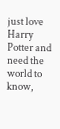just love Harry Potter and need the world to know,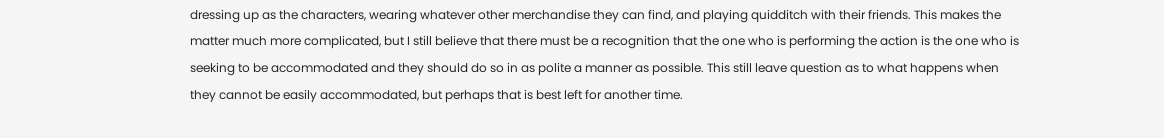dressing up as the characters, wearing whatever other merchandise they can find, and playing quidditch with their friends. This makes the matter much more complicated, but I still believe that there must be a recognition that the one who is performing the action is the one who is seeking to be accommodated and they should do so in as polite a manner as possible. This still leave question as to what happens when they cannot be easily accommodated, but perhaps that is best left for another time.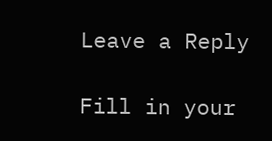Leave a Reply

Fill in your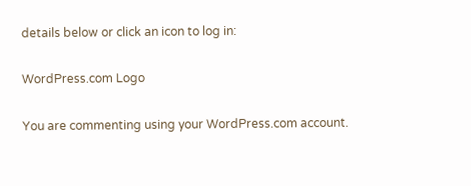details below or click an icon to log in:

WordPress.com Logo

You are commenting using your WordPress.com account.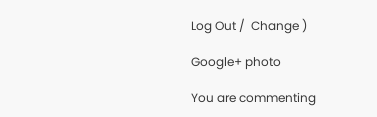Log Out /  Change )

Google+ photo

You are commenting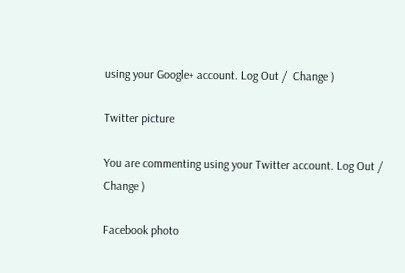using your Google+ account. Log Out /  Change )

Twitter picture

You are commenting using your Twitter account. Log Out /  Change )

Facebook photo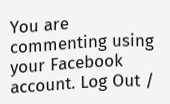You are commenting using your Facebook account. Log Out /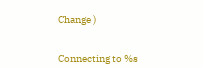Change )


Connecting to %s